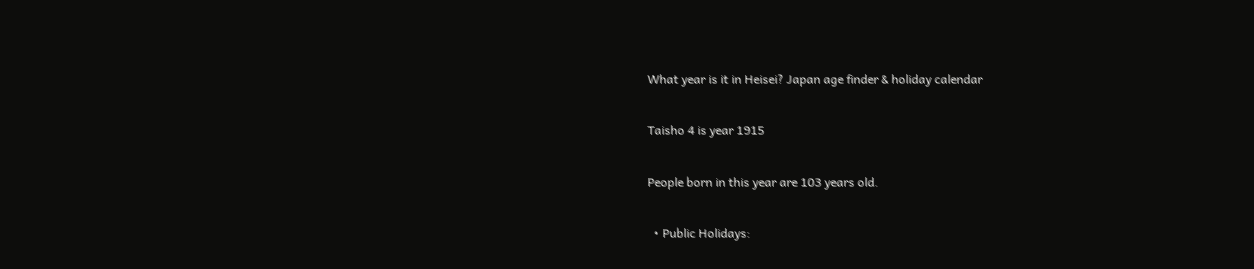What year is it in Heisei? Japan age finder & holiday calendar

Taisho 4 is year 1915

People born in this year are 103 years old.

  • Public Holidays: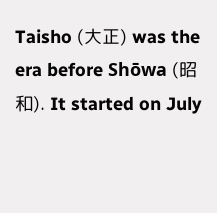Taisho (大正) was the era before Shōwa (昭和). It started on July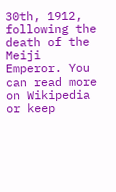30th, 1912, following the death of the Meiji Emperor. You can read more on Wikipedia or keep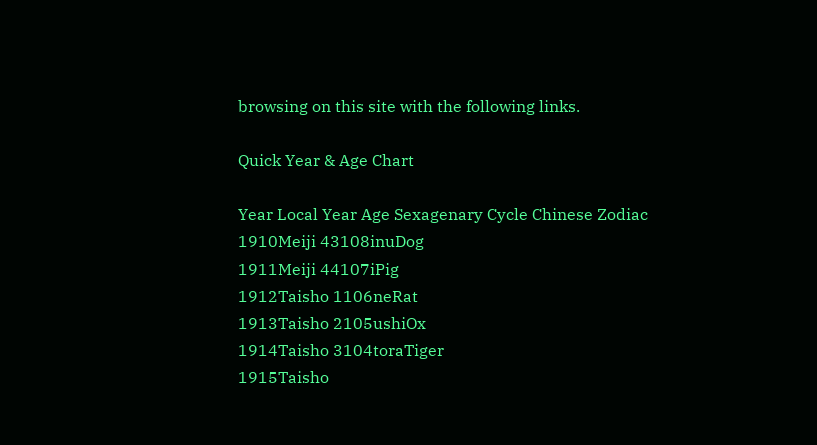browsing on this site with the following links.

Quick Year & Age Chart

Year Local Year Age Sexagenary Cycle Chinese Zodiac
1910Meiji 43108inuDog
1911Meiji 44107iPig
1912Taisho 1106neRat
1913Taisho 2105ushiOx
1914Taisho 3104toraTiger
1915Taisho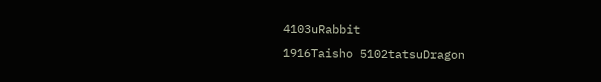4103uRabbit
1916Taisho 5102tatsuDragon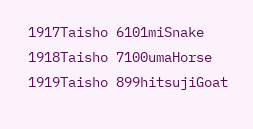1917Taisho 6101miSnake
1918Taisho 7100umaHorse
1919Taisho 899hitsujiGoat